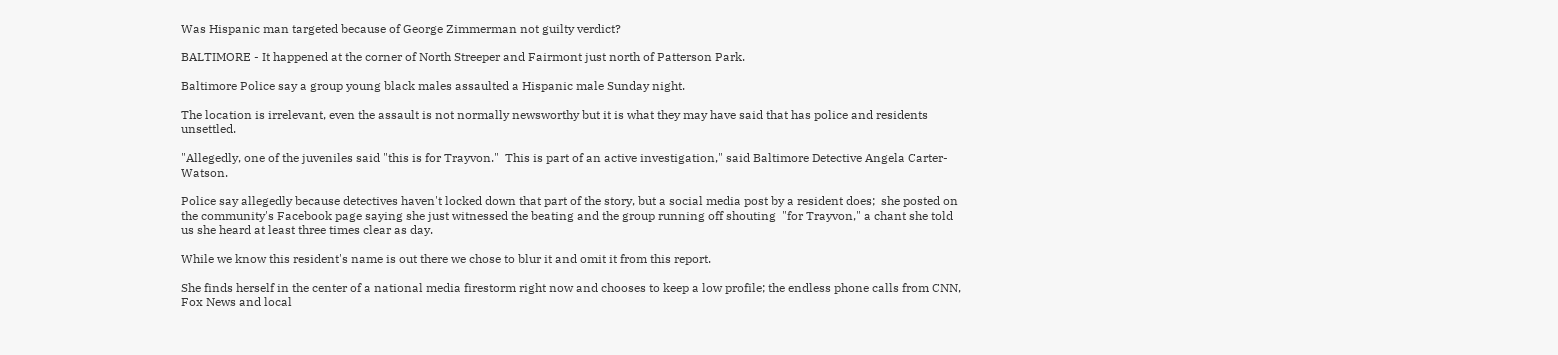Was Hispanic man targeted because of George Zimmerman not guilty verdict?

BALTIMORE - It happened at the corner of North Streeper and Fairmont just north of Patterson Park.

Baltimore Police say a group young black males assaulted a Hispanic male Sunday night.

The location is irrelevant, even the assault is not normally newsworthy but it is what they may have said that has police and residents unsettled.

"Allegedly, one of the juveniles said "this is for Trayvon."  This is part of an active investigation," said Baltimore Detective Angela Carter-Watson.

Police say allegedly because detectives haven't locked down that part of the story, but a social media post by a resident does;  she posted on the community's Facebook page saying she just witnessed the beating and the group running off shouting  "for Trayvon," a chant she told us she heard at least three times clear as day.

While we know this resident's name is out there we chose to blur it and omit it from this report.

She finds herself in the center of a national media firestorm right now and chooses to keep a low profile; the endless phone calls from CNN, Fox News and local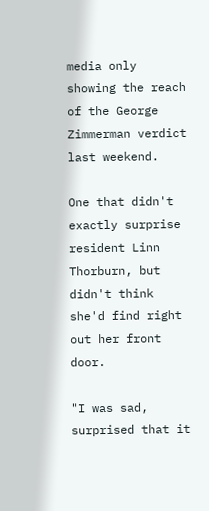media only showing the reach of the George Zimmerman verdict last weekend.

One that didn't exactly surprise resident Linn Thorburn, but didn't think she'd find right out her front door.

"I was sad, surprised that it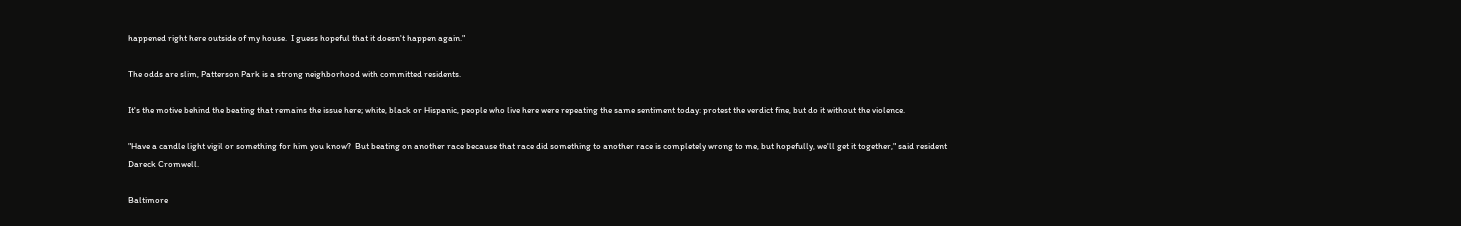happened right here outside of my house.  I guess hopeful that it doesn't happen again."

The odds are slim, Patterson Park is a strong neighborhood with committed residents.

It's the motive behind the beating that remains the issue here; white, black or Hispanic, people who live here were repeating the same sentiment today: protest the verdict fine, but do it without the violence.

"Have a candle light vigil or something for him you know?  But beating on another race because that race did something to another race is completely wrong to me, but hopefully, we'll get it together," said resident Dareck Cromwell.

Baltimore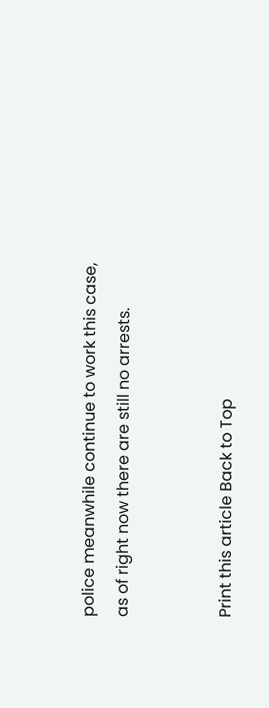police meanwhile continue to work this case, as of right now there are still no arrests.


Print this article Back to Top